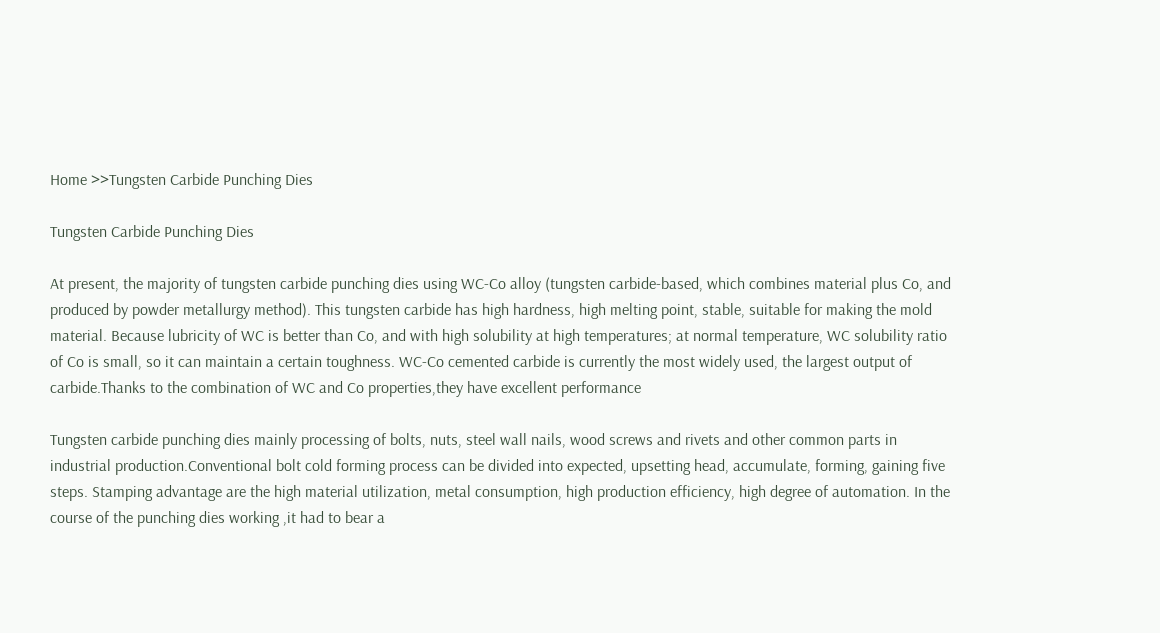Home >>Tungsten Carbide Punching Dies

Tungsten Carbide Punching Dies

At present, the majority of tungsten carbide punching dies using WC-Co alloy (tungsten carbide-based, which combines material plus Co, and produced by powder metallurgy method). This tungsten carbide has high hardness, high melting point, stable, suitable for making the mold material. Because lubricity of WC is better than Co, and with high solubility at high temperatures; at normal temperature, WC solubility ratio of Co is small, so it can maintain a certain toughness. WC-Co cemented carbide is currently the most widely used, the largest output of carbide.Thanks to the combination of WC and Co properties,they have excellent performance

Tungsten carbide punching dies mainly processing of bolts, nuts, steel wall nails, wood screws and rivets and other common parts in industrial production.Conventional bolt cold forming process can be divided into expected, upsetting head, accumulate, forming, gaining five steps. Stamping advantage are the high material utilization, metal consumption, high production efficiency, high degree of automation. In the course of the punching dies working ,it had to bear a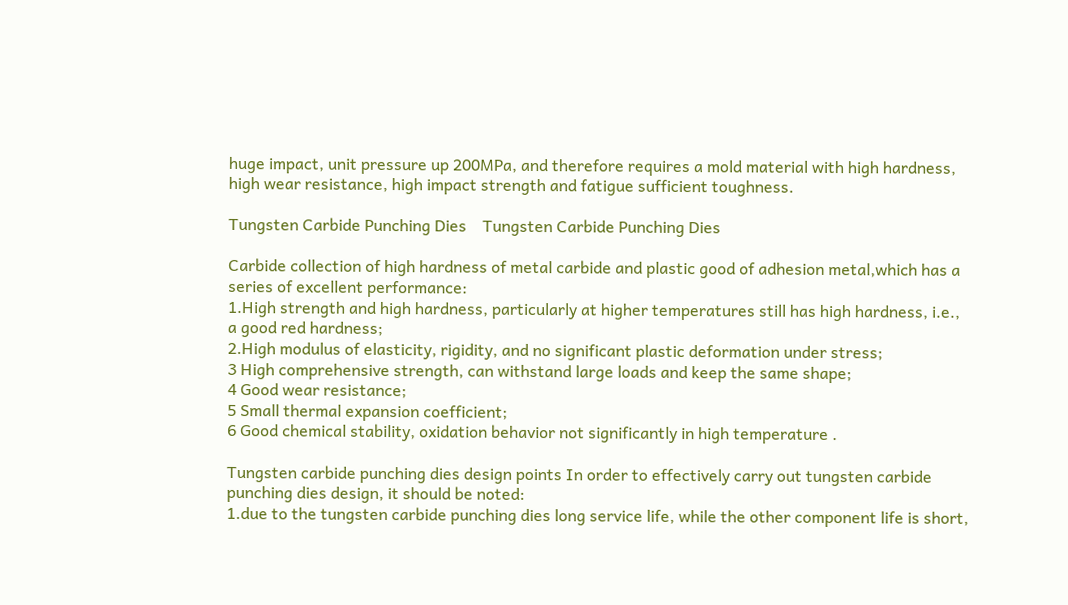huge impact, unit pressure up 200MPa, and therefore requires a mold material with high hardness, high wear resistance, high impact strength and fatigue sufficient toughness.

Tungsten Carbide Punching Dies    Tungsten Carbide Punching Dies

Carbide collection of high hardness of metal carbide and plastic good of adhesion metal,which has a series of excellent performance:
1.High strength and high hardness, particularly at higher temperatures still has high hardness, i.e., a good red hardness;
2.High modulus of elasticity, rigidity, and no significant plastic deformation under stress;
3 High comprehensive strength, can withstand large loads and keep the same shape;
4 Good wear resistance;
5 Small thermal expansion coefficient;
6 Good chemical stability, oxidation behavior not significantly in high temperature .

Tungsten carbide punching dies design points In order to effectively carry out tungsten carbide punching dies design, it should be noted:
1.due to the tungsten carbide punching dies long service life, while the other component life is short,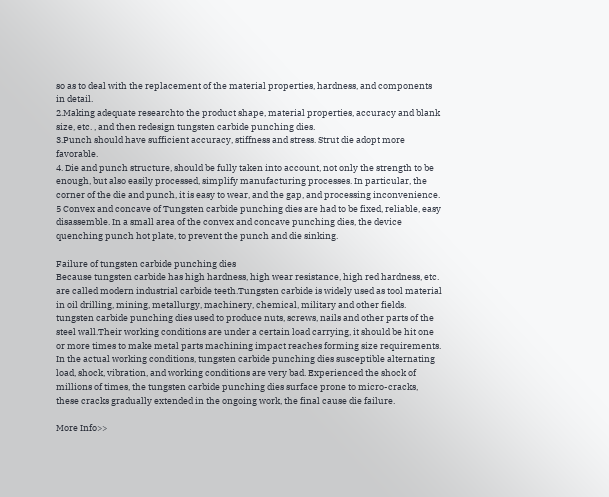so as to deal with the replacement of the material properties, hardness, and components in detail.
2.Making adequate researchto the product shape, material properties, accuracy and blank size, etc. , and then redesign tungsten carbide punching dies.
3.Punch should have sufficient accuracy, stiffness and stress. Strut die adopt more favorable.
4. Die and punch structure, should be fully taken into account, not only the strength to be enough, but also easily processed, simplify manufacturing processes. In particular, the corner of the die and punch, it is easy to wear, and the gap, and processing inconvenience.
5 Convex and concave of Tungsten carbide punching dies are had to be fixed, reliable, easy disassemble. In a small area of the convex and concave punching dies, the device quenching punch hot plate, to prevent the punch and die sinking.

Failure of tungsten carbide punching dies
Because tungsten carbide has high hardness, high wear resistance, high red hardness, etc. are called modern industrial carbide teeth.Tungsten carbide is widely used as tool material in oil drilling, mining, metallurgy, machinery, chemical, military and other fields. tungsten carbide punching dies used to produce nuts, screws, nails and other parts of the steel wall.Their working conditions are under a certain load carrying, it should be hit one or more times to make metal parts machining impact reaches forming size requirements. In the actual working conditions, tungsten carbide punching dies susceptible alternating load, shock, vibration, and working conditions are very bad. Experienced the shock of millions of times, the tungsten carbide punching dies surface prone to micro-cracks, these cracks gradually extended in the ongoing work, the final cause die failure.

More Info>>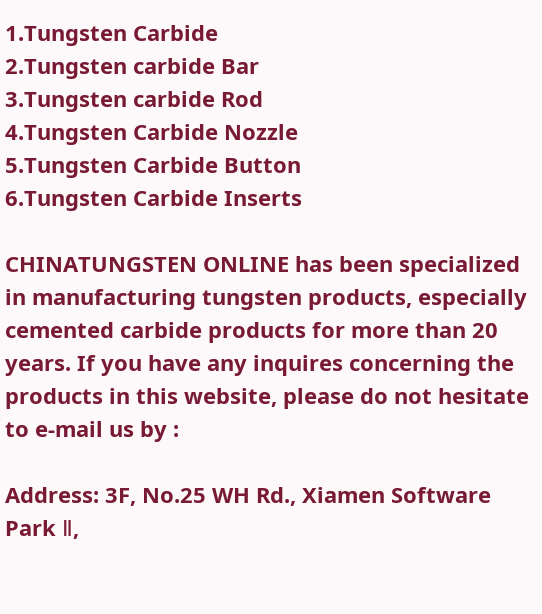1.Tungsten Carbide
2.Tungsten carbide Bar
3.Tungsten carbide Rod
4.Tungsten Carbide Nozzle
5.Tungsten Carbide Button
6.Tungsten Carbide Inserts

CHINATUNGSTEN ONLINE has been specialized in manufacturing tungsten products, especially cemented carbide products for more than 20 years. If you have any inquires concerning the products in this website, please do not hesitate to e-mail us by :

Address: 3F, No.25 WH Rd., Xiamen Software Park Ⅱ,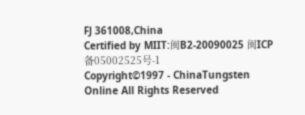FJ 361008,China
Certified by MIIT:闽B2-20090025 闽ICP备05002525号-1
Copyright©1997 - ChinaTungsten Online All Rights Reserved